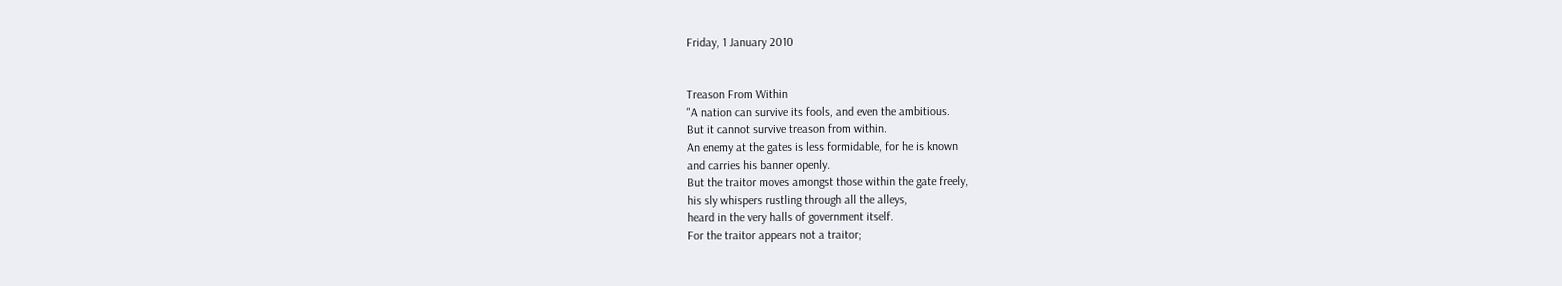Friday, 1 January 2010


Treason From Within
"A nation can survive its fools, and even the ambitious.
But it cannot survive treason from within.
An enemy at the gates is less formidable, for he is known
and carries his banner openly.
But the traitor moves amongst those within the gate freely,
his sly whispers rustling through all the alleys,
heard in the very halls of government itself.
For the traitor appears not a traitor;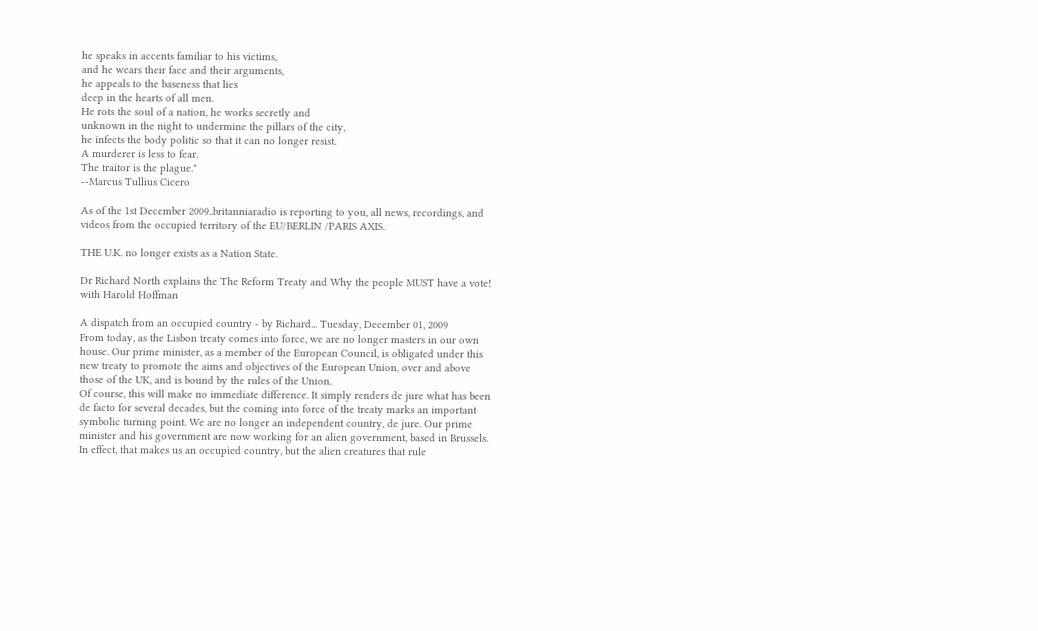he speaks in accents familiar to his victims,
and he wears their face and their arguments,
he appeals to the baseness that lies
deep in the hearts of all men.
He rots the soul of a nation, he works secretly and
unknown in the night to undermine the pillars of the city,
he infects the body politic so that it can no longer resist.
A murderer is less to fear.
The traitor is the plague."
--Marcus Tullius Cicero

As of the 1st December 2009..britanniaradio is reporting to you, all news, recordings, and videos from the occupied territory of the EU/BERLIN /PARIS AXIS.

THE U.K. no longer exists as a Nation State.

Dr Richard North explains the The Reform Treaty and Why the people MUST have a vote! with Harold Hoffman

A dispatch from an occupied country - by Richard... Tuesday, December 01, 2009
From today, as the Lisbon treaty comes into force, we are no longer masters in our own house. Our prime minister, as a member of the European Council, is obligated under this new treaty to promote the aims and objectives of the European Union, over and above those of the UK, and is bound by the rules of the Union.
Of course, this will make no immediate difference. It simply renders de jure what has been de facto for several decades, but the coming into force of the treaty marks an important symbolic turning point. We are no longer an independent country, de jure. Our prime minister and his government are now working for an alien government, based in Brussels.
In effect, that makes us an occupied country, but the alien creatures that rule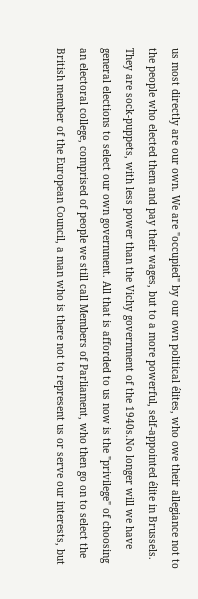us most directly are our own. We are "occupied" by our own political élites, who owe their allegiance not to the people who elected them and pay their wages, but to a more powerful, self-appointed élite in Brussels. They are sock-puppets, with less power than the Vichy government of the 1940s.No longer will we have general elections to select our own government. All that is afforded to us now is the "privilege" of choosing an electoral college, comprised of people we still call Members of Parliament, who then go on to select the British member of the European Council, a man who is there not to represent us or serve our interests, but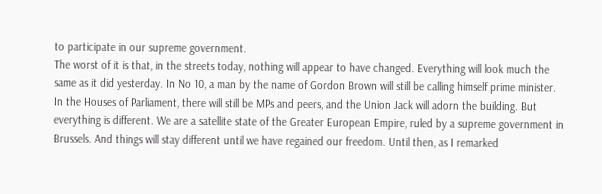to participate in our supreme government.
The worst of it is that, in the streets today, nothing will appear to have changed. Everything will look much the same as it did yesterday. In No 10, a man by the name of Gordon Brown will still be calling himself prime minister. In the Houses of Parliament, there will still be MPs and peers, and the Union Jack will adorn the building. But everything is different. We are a satellite state of the Greater European Empire, ruled by a supreme government in Brussels. And things will stay different until we have regained our freedom. Until then, as I remarked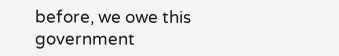before, we owe this government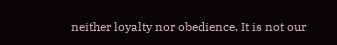neither loyalty nor obedience. It is not our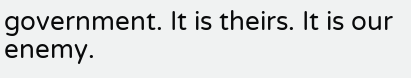government. It is theirs. It is our enemy.